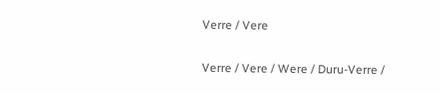Verre / Vere

Verre / Vere / Were / Duru-Verre /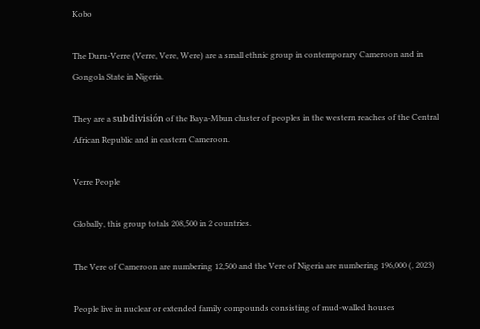Kobo

The Duru-Verre (Verre, Vere, Were) are a small ethnic group in contemporary Cameroon and in Gongola State in Nigeria.

They are a subdivisión of the Baya-Mbun cluster of peoples in the western reaches of the Central African Republic and in eastern Cameroon.

Verre People

Globally, this group totals 208,500 in 2 countries.

The Vere of Cameroon are numbering 12,500 and the Vere of Nigeria are numbering 196,000 (, 2023)

People live in nuclear or extended family compounds consisting of mud-walled houses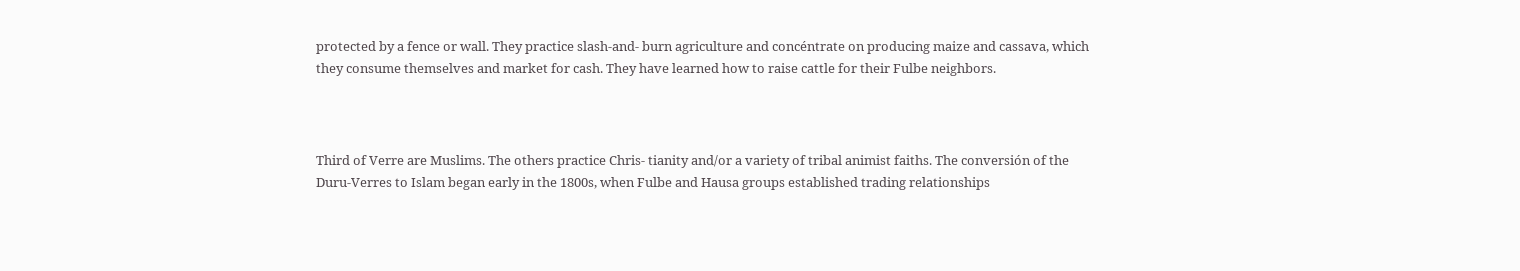protected by a fence or wall. They practice slash-and- burn agriculture and concéntrate on producing maize and cassava, which they consume themselves and market for cash. They have learned how to raise cattle for their Fulbe neighbors.



Third of Verre are Muslims. The others practice Chris- tianity and/or a variety of tribal animist faiths. The conversión of the Duru-Verres to Islam began early in the 1800s, when Fulbe and Hausa groups established trading relationships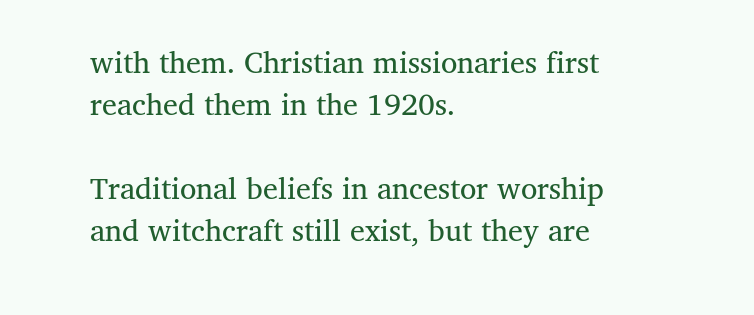with them. Christian missionaries first reached them in the 1920s.

Traditional beliefs in ancestor worship and witchcraft still exist, but they are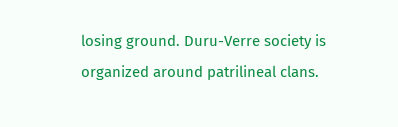losing ground. Duru-Verre society is organized around patrilineal clans.